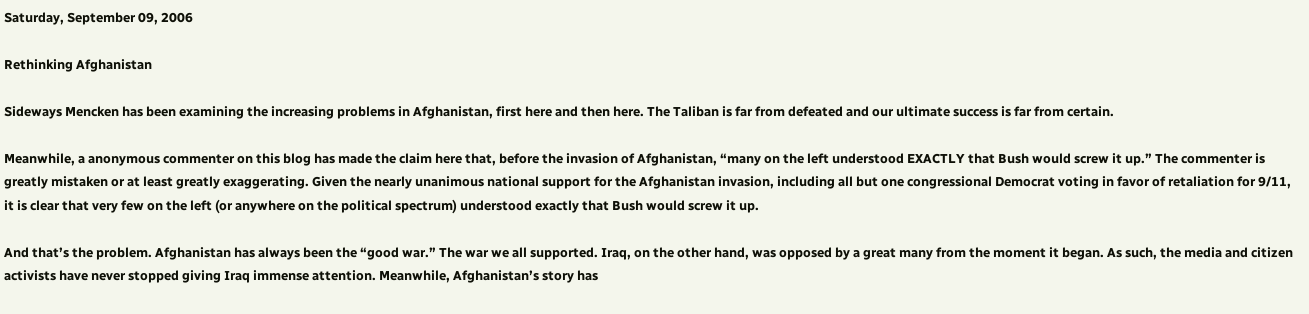Saturday, September 09, 2006

Rethinking Afghanistan

Sideways Mencken has been examining the increasing problems in Afghanistan, first here and then here. The Taliban is far from defeated and our ultimate success is far from certain.

Meanwhile, a anonymous commenter on this blog has made the claim here that, before the invasion of Afghanistan, “many on the left understood EXACTLY that Bush would screw it up.” The commenter is greatly mistaken or at least greatly exaggerating. Given the nearly unanimous national support for the Afghanistan invasion, including all but one congressional Democrat voting in favor of retaliation for 9/11, it is clear that very few on the left (or anywhere on the political spectrum) understood exactly that Bush would screw it up.

And that’s the problem. Afghanistan has always been the “good war.” The war we all supported. Iraq, on the other hand, was opposed by a great many from the moment it began. As such, the media and citizen activists have never stopped giving Iraq immense attention. Meanwhile, Afghanistan’s story has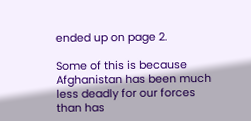ended up on page 2.

Some of this is because Afghanistan has been much less deadly for our forces than has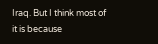Iraq. But I think most of it is because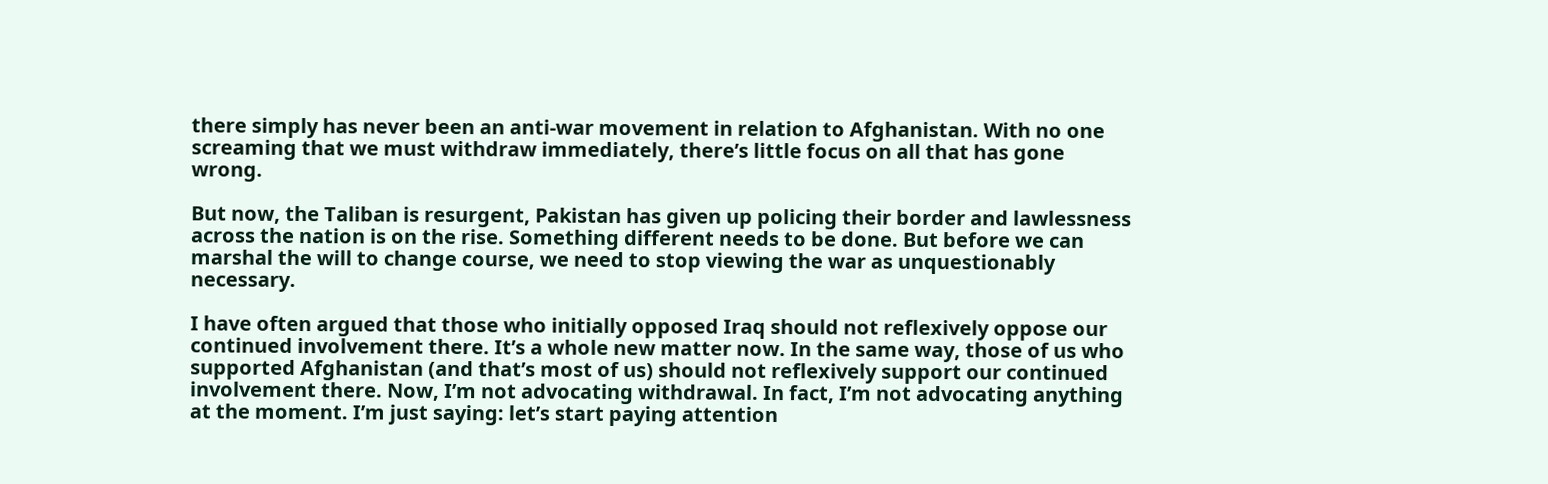there simply has never been an anti-war movement in relation to Afghanistan. With no one screaming that we must withdraw immediately, there’s little focus on all that has gone wrong.

But now, the Taliban is resurgent, Pakistan has given up policing their border and lawlessness across the nation is on the rise. Something different needs to be done. But before we can marshal the will to change course, we need to stop viewing the war as unquestionably necessary.

I have often argued that those who initially opposed Iraq should not reflexively oppose our continued involvement there. It’s a whole new matter now. In the same way, those of us who supported Afghanistan (and that’s most of us) should not reflexively support our continued involvement there. Now, I’m not advocating withdrawal. In fact, I’m not advocating anything at the moment. I’m just saying: let’s start paying attention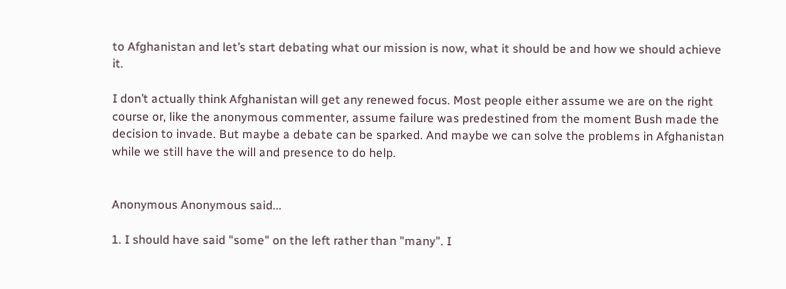to Afghanistan and let’s start debating what our mission is now, what it should be and how we should achieve it.

I don’t actually think Afghanistan will get any renewed focus. Most people either assume we are on the right course or, like the anonymous commenter, assume failure was predestined from the moment Bush made the decision to invade. But maybe a debate can be sparked. And maybe we can solve the problems in Afghanistan while we still have the will and presence to do help.


Anonymous Anonymous said...

1. I should have said "some" on the left rather than "many". I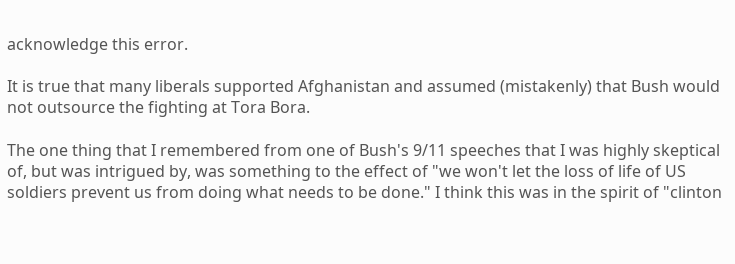acknowledge this error.

It is true that many liberals supported Afghanistan and assumed (mistakenly) that Bush would not outsource the fighting at Tora Bora.

The one thing that I remembered from one of Bush's 9/11 speeches that I was highly skeptical of, but was intrigued by, was something to the effect of "we won't let the loss of life of US soldiers prevent us from doing what needs to be done." I think this was in the spirit of "clinton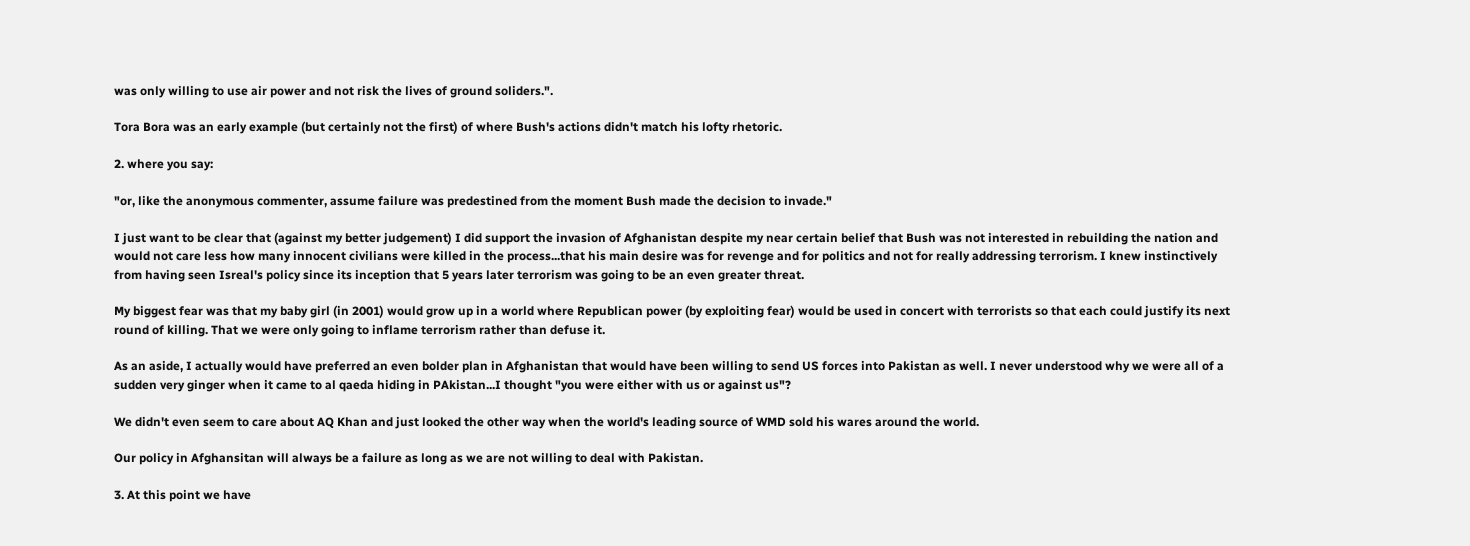was only willing to use air power and not risk the lives of ground soliders.".

Tora Bora was an early example (but certainly not the first) of where Bush's actions didn't match his lofty rhetoric.

2. where you say:

"or, like the anonymous commenter, assume failure was predestined from the moment Bush made the decision to invade."

I just want to be clear that (against my better judgement) I did support the invasion of Afghanistan despite my near certain belief that Bush was not interested in rebuilding the nation and would not care less how many innocent civilians were killed in the process...that his main desire was for revenge and for politics and not for really addressing terrorism. I knew instinctively from having seen Isreal's policy since its inception that 5 years later terrorism was going to be an even greater threat.

My biggest fear was that my baby girl (in 2001) would grow up in a world where Republican power (by exploiting fear) would be used in concert with terrorists so that each could justify its next round of killing. That we were only going to inflame terrorism rather than defuse it.

As an aside, I actually would have preferred an even bolder plan in Afghanistan that would have been willing to send US forces into Pakistan as well. I never understood why we were all of a sudden very ginger when it came to al qaeda hiding in PAkistan...I thought "you were either with us or against us"?

We didn't even seem to care about AQ Khan and just looked the other way when the world's leading source of WMD sold his wares around the world.

Our policy in Afghansitan will always be a failure as long as we are not willing to deal with Pakistan.

3. At this point we have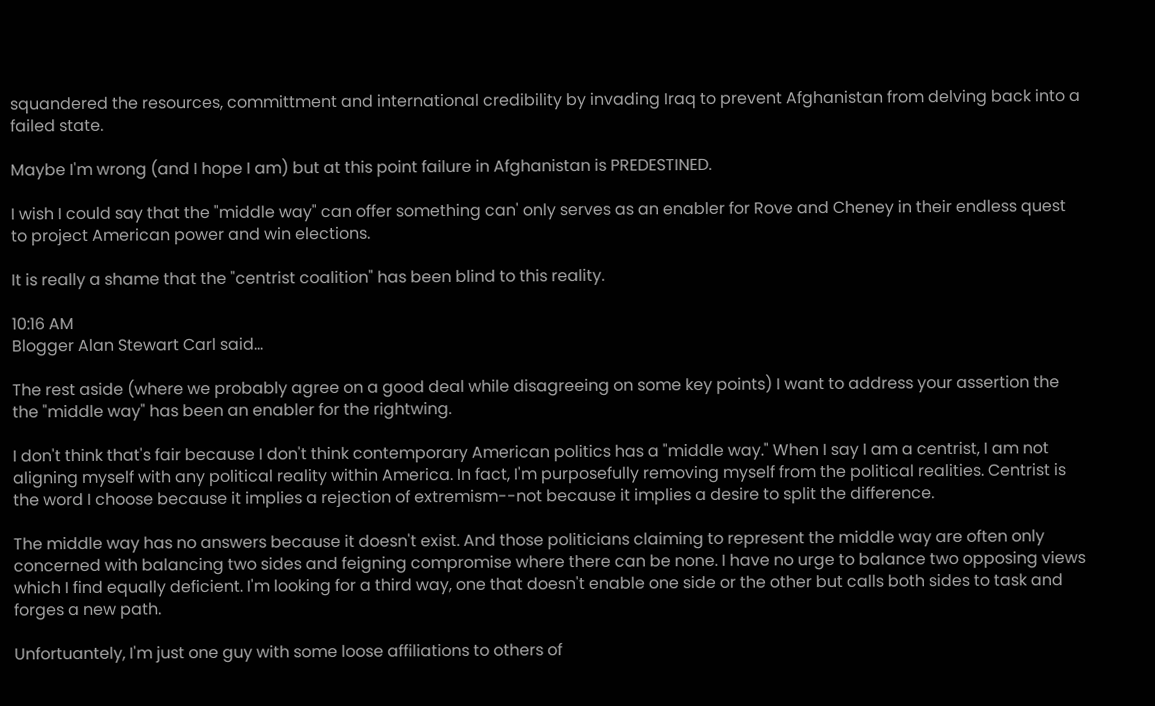squandered the resources, committment and international credibility by invading Iraq to prevent Afghanistan from delving back into a failed state.

Maybe I'm wrong (and I hope I am) but at this point failure in Afghanistan is PREDESTINED.

I wish I could say that the "middle way" can offer something can' only serves as an enabler for Rove and Cheney in their endless quest to project American power and win elections.

It is really a shame that the "centrist coalition" has been blind to this reality.

10:16 AM
Blogger Alan Stewart Carl said...

The rest aside (where we probably agree on a good deal while disagreeing on some key points) I want to address your assertion the the "middle way" has been an enabler for the rightwing.

I don't think that's fair because I don't think contemporary American politics has a "middle way." When I say I am a centrist, I am not aligning myself with any political reality within America. In fact, I'm purposefully removing myself from the political realities. Centrist is the word I choose because it implies a rejection of extremism--not because it implies a desire to split the difference.

The middle way has no answers because it doesn't exist. And those politicians claiming to represent the middle way are often only concerned with balancing two sides and feigning compromise where there can be none. I have no urge to balance two opposing views which I find equally deficient. I'm looking for a third way, one that doesn't enable one side or the other but calls both sides to task and forges a new path.

Unfortuantely, I'm just one guy with some loose affiliations to others of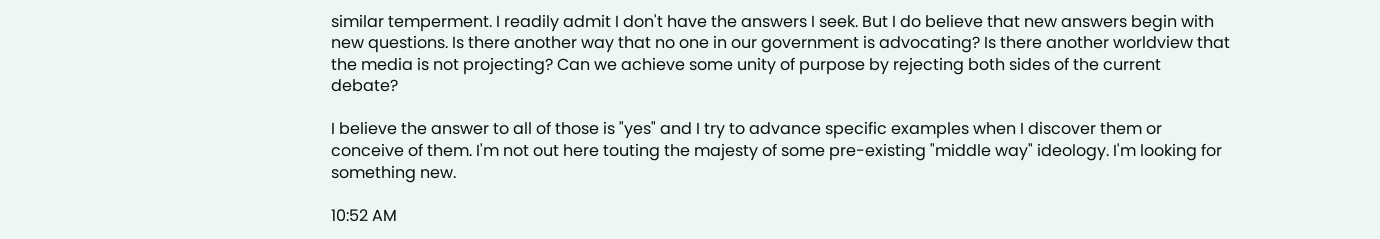similar temperment. I readily admit I don't have the answers I seek. But I do believe that new answers begin with new questions. Is there another way that no one in our government is advocating? Is there another worldview that the media is not projecting? Can we achieve some unity of purpose by rejecting both sides of the current debate?

I believe the answer to all of those is "yes" and I try to advance specific examples when I discover them or conceive of them. I'm not out here touting the majesty of some pre-existing "middle way" ideology. I'm looking for something new.

10:52 AM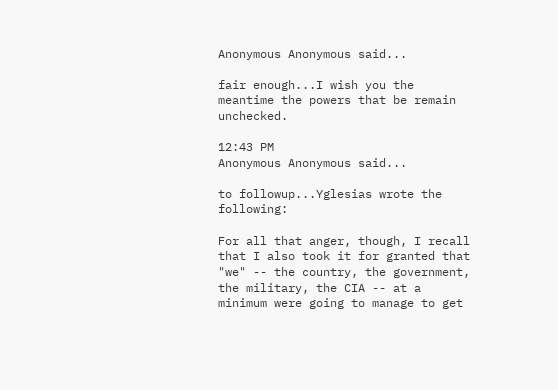Anonymous Anonymous said...

fair enough...I wish you the meantime the powers that be remain unchecked.

12:43 PM
Anonymous Anonymous said...

to followup...Yglesias wrote the following:

For all that anger, though, I recall that I also took it for granted that "we" -- the country, the government, the military, the CIA -- at a minimum were going to manage to get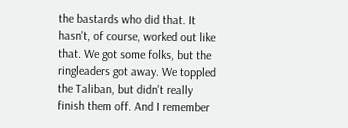the bastards who did that. It hasn't, of course, worked out like that. We got some folks, but the ringleaders got away. We toppled the Taliban, but didn't really finish them off. And I remember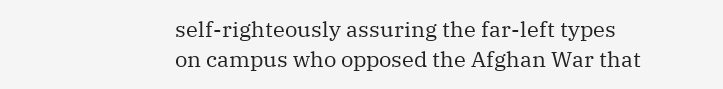self-righteously assuring the far-left types on campus who opposed the Afghan War that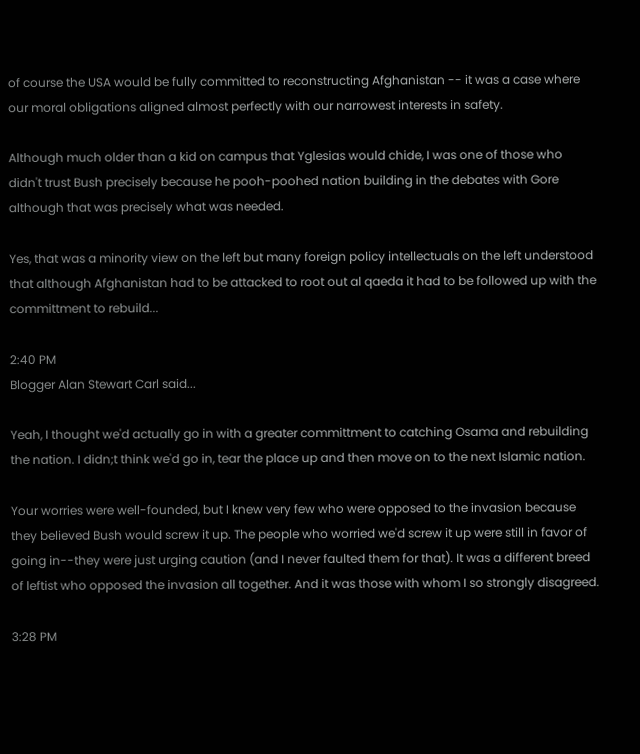of course the USA would be fully committed to reconstructing Afghanistan -- it was a case where our moral obligations aligned almost perfectly with our narrowest interests in safety.

Although much older than a kid on campus that Yglesias would chide, I was one of those who didn't trust Bush precisely because he pooh-poohed nation building in the debates with Gore although that was precisely what was needed.

Yes, that was a minority view on the left but many foreign policy intellectuals on the left understood that although Afghanistan had to be attacked to root out al qaeda it had to be followed up with the committment to rebuild...

2:40 PM
Blogger Alan Stewart Carl said...

Yeah, I thought we'd actually go in with a greater committment to catching Osama and rebuilding the nation. I didn;t think we'd go in, tear the place up and then move on to the next Islamic nation.

Your worries were well-founded, but I knew very few who were opposed to the invasion because they believed Bush would screw it up. The people who worried we'd screw it up were still in favor of going in--they were just urging caution (and I never faulted them for that). It was a different breed of leftist who opposed the invasion all together. And it was those with whom I so strongly disagreed.

3:28 PM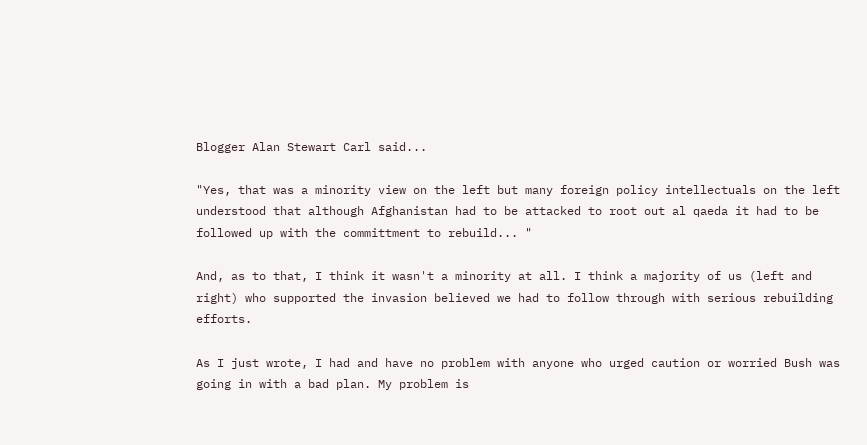Blogger Alan Stewart Carl said...

"Yes, that was a minority view on the left but many foreign policy intellectuals on the left understood that although Afghanistan had to be attacked to root out al qaeda it had to be followed up with the committment to rebuild... "

And, as to that, I think it wasn't a minority at all. I think a majority of us (left and right) who supported the invasion believed we had to follow through with serious rebuilding efforts.

As I just wrote, I had and have no problem with anyone who urged caution or worried Bush was going in with a bad plan. My problem is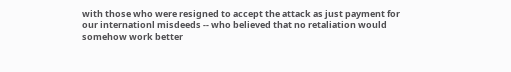with those who were resigned to accept the attack as just payment for our internationl misdeeds -- who believed that no retaliation would somehow work better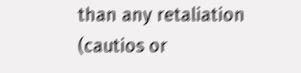than any retaliation (cautios or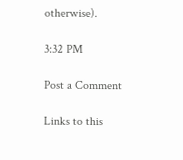otherwise).

3:32 PM

Post a Comment

Links to this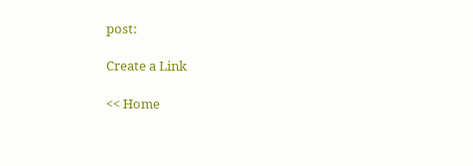post:

Create a Link

<< Home